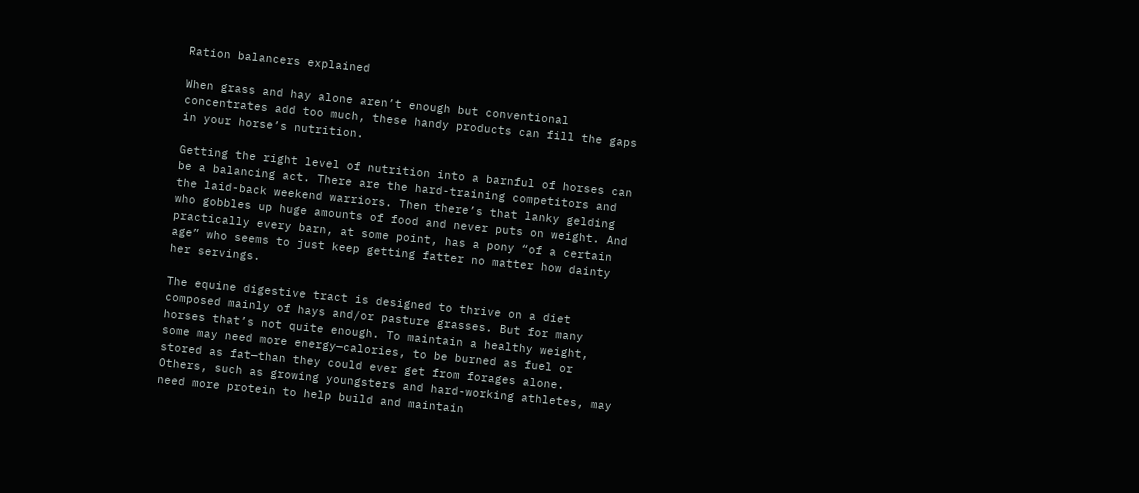Ration balancers explained

When grass and hay alone aren’t enough but conventional concentrates add too much, these handy products can fill the gaps in your horse’s nutrition.

Getting the right level of nutrition into a barnful of horses can be a balancing act. There are the hard-training competitors and the laid-back weekend warriors. Then there’s that lanky gelding who gobbles up huge amounts of food and never puts on weight. And practically every barn, at some point, has a pony “of a certain age” who seems to just keep getting fatter no matter how dainty her servings.

The equine digestive tract is designed to thrive on a diet composed mainly of hays and/or pasture grasses. But for many horses that’s not quite enough. To maintain a healthy weight, some may need more energy—calories, to be burned as fuel or stored as fat—than they could ever get from forages alone. Others, such as growing youngsters and hard-working athletes, may need more protein to help build and maintain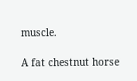muscle.

A fat chestnut horse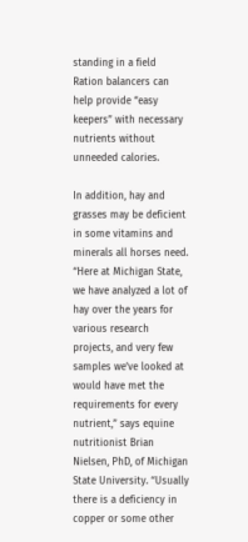standing in a field
Ration balancers can help provide “easy keepers” with necessary nutrients without unneeded calories.

In addition, hay and grasses may be deficient in some vitamins and minerals all horses need. “Here at Michigan State, we have analyzed a lot of hay over the years for various research projects, and very few samples we’ve looked at would have met the requirements for every nutrient,” says equine nutritionist Brian Nielsen, PhD, of Michigan State University. “Usually there is a deficiency in copper or some other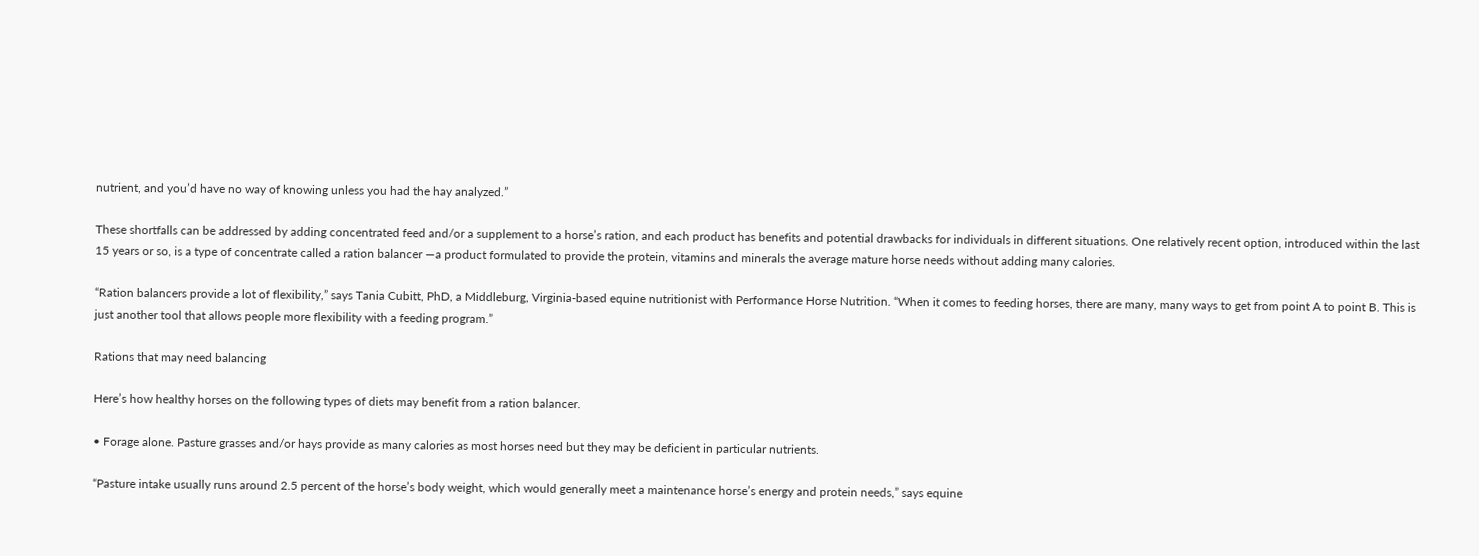nutrient, and you’d have no way of knowing unless you had the hay analyzed.”

These shortfalls can be addressed by adding concentrated feed and/or a supplement to a horse’s ration, and each product has benefits and potential drawbacks for individuals in different situations. One relatively recent option, introduced within the last 15 years or so, is a type of concentrate called a ration balancer —a product formulated to provide the protein, vitamins and minerals the average mature horse needs without adding many calories.

“Ration balancers provide a lot of flexibility,” says Tania Cubitt, PhD, a Middleburg, Virginia-based equine nutritionist with Performance Horse Nutrition. “When it comes to feeding horses, there are many, many ways to get from point A to point B. This is just another tool that allows people more flexibility with a feeding program.”

Rations that may need balancing

Here’s how healthy horses on the following types of diets may benefit from a ration balancer.

• Forage alone. Pasture grasses and/or hays provide as many calories as most horses need but they may be deficient in particular nutrients.

“Pasture intake usually runs around 2.5 percent of the horse’s body weight, which would generally meet a maintenance horse’s energy and protein needs,” says equine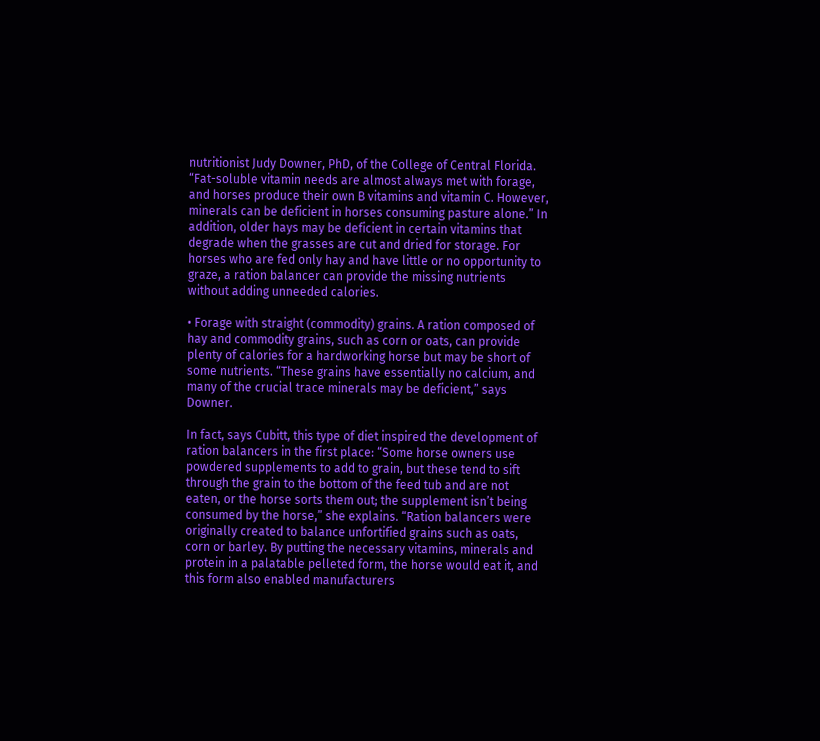nutritionist Judy Downer, PhD, of the College of Central Florida. “Fat-soluble vitamin needs are almost always met with forage, and horses produce their own B vitamins and vitamin C. However, minerals can be deficient in horses consuming pasture alone.” In addition, older hays may be deficient in certain vitamins that degrade when the grasses are cut and dried for storage. For horses who are fed only hay and have little or no opportunity to graze, a ration balancer can provide the missing nutrients without adding unneeded calories.

• Forage with straight (commodity) grains. A ration composed of hay and commodity grains, such as corn or oats, can provide plenty of calories for a hardworking horse but may be short of some nutrients. “These grains have essentially no calcium, and many of the crucial trace minerals may be deficient,” says Downer.

In fact, says Cubitt, this type of diet inspired the development of ration balancers in the first place: “Some horse owners use powdered supplements to add to grain, but these tend to sift through the grain to the bottom of the feed tub and are not eaten, or the horse sorts them out; the supplement isn’t being consumed by the horse,” she explains. “Ration balancers were originally created to balance unfortified grains such as oats, corn or barley. By putting the necessary vitamins, minerals and protein in a palatable pelleted form, the horse would eat it, and this form also enabled manufacturers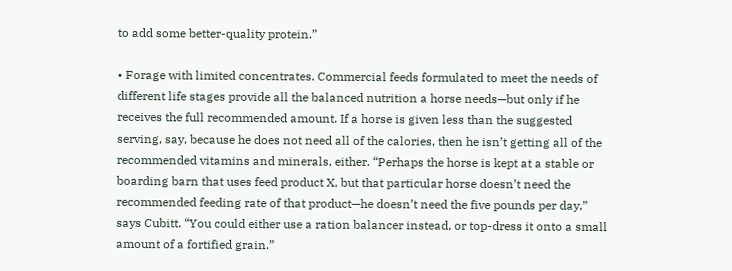to add some better-quality protein.”

• Forage with limited concentrates. Commercial feeds formulated to meet the needs of different life stages provide all the balanced nutrition a horse needs—but only if he receives the full recommended amount. If a horse is given less than the suggested serving, say, because he does not need all of the calories, then he isn’t getting all of the recommended vitamins and minerals, either. “Perhaps the horse is kept at a stable or boarding barn that uses feed product X, but that particular horse doesn’t need the recommended feeding rate of that product—he doesn’t need the five pounds per day,” says Cubitt. “You could either use a ration balancer instead, or top-dress it onto a small amount of a fortified grain.”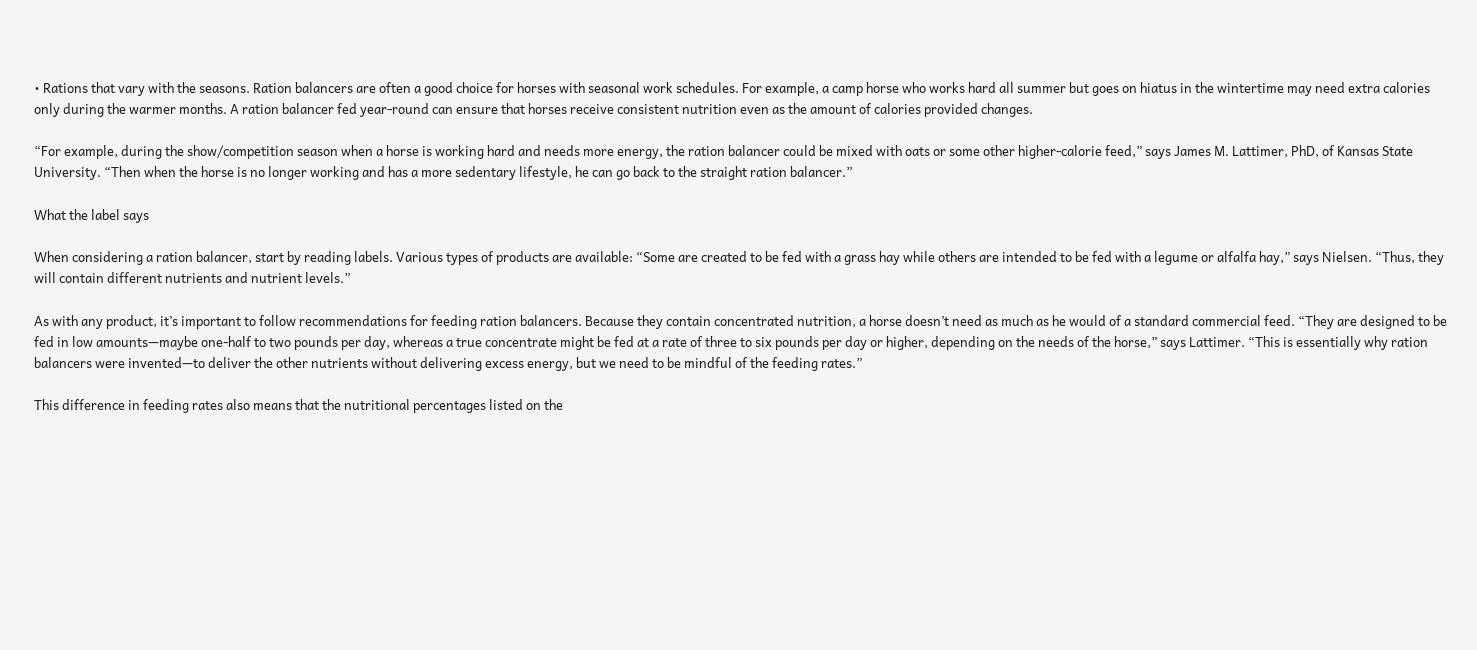• Rations that vary with the seasons. Ration balancers are often a good choice for horses with seasonal work schedules. For example, a camp horse who works hard all summer but goes on hiatus in the wintertime may need extra calories only during the warmer months. A ration balancer fed year-round can ensure that horses receive consistent nutrition even as the amount of calories provided changes.

“For example, during the show/competition season when a horse is working hard and needs more energy, the ration balancer could be mixed with oats or some other higher-calorie feed,” says James M. Lattimer, PhD, of Kansas State University. “Then when the horse is no longer working and has a more sedentary lifestyle, he can go back to the straight ration balancer.”

What the label says

When considering a ration balancer, start by reading labels. Various types of products are available: “Some are created to be fed with a grass hay while others are intended to be fed with a legume or alfalfa hay,” says Nielsen. “Thus, they will contain different nutrients and nutrient levels.”

As with any product, it’s important to follow recommendations for feeding ration balancers. Because they contain concentrated nutrition, a horse doesn’t need as much as he would of a standard commercial feed. “They are designed to be fed in low amounts—maybe one-half to two pounds per day, whereas a true concentrate might be fed at a rate of three to six pounds per day or higher, depending on the needs of the horse,” says Lattimer. “This is essentially why ration balancers were invented—to deliver the other nutrients without delivering excess energy, but we need to be mindful of the feeding rates.”

This difference in feeding rates also means that the nutritional percentages listed on the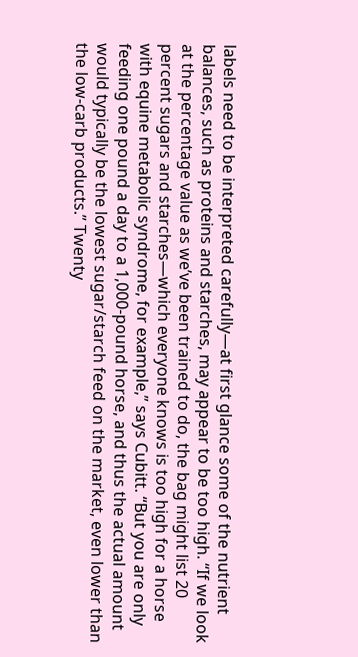labels need to be interpreted carefully—at first glance some of the nutrient balances, such as proteins and starches, may appear to be too high. “If we look at the percentage value as we’ve been trained to do, the bag might list 20 percent sugars and starches—which everyone knows is too high for a horse with equine metabolic syndrome, for example,” says Cubitt. “But you are only feeding one pound a day to a 1,000-pound horse, and thus the actual amount would typically be the lowest sugar/starch feed on the market, even lower than the low-carb products.” Twenty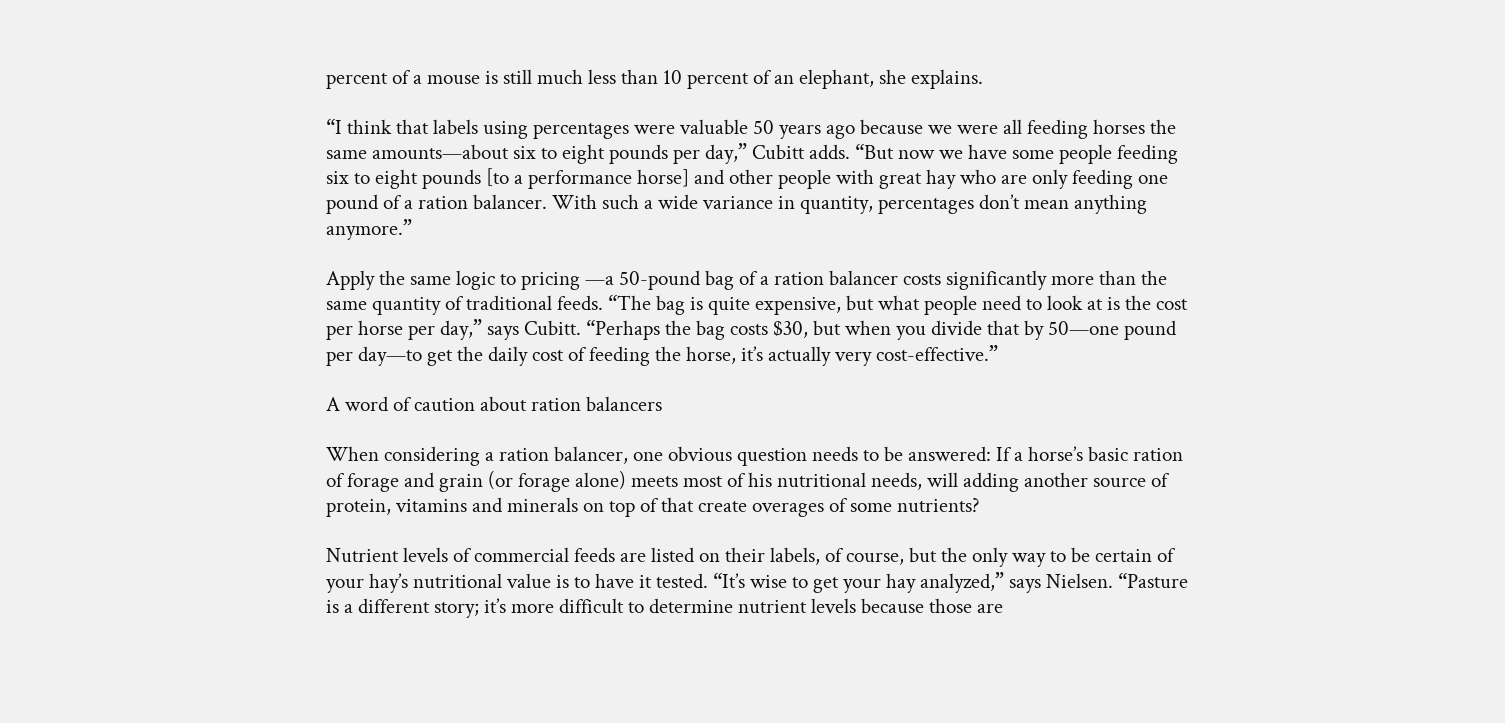percent of a mouse is still much less than 10 percent of an elephant, she explains.

“I think that labels using percentages were valuable 50 years ago because we were all feeding horses the same amounts—about six to eight pounds per day,” Cubitt adds. “But now we have some people feeding six to eight pounds [to a performance horse] and other people with great hay who are only feeding one pound of a ration balancer. With such a wide variance in quantity, percentages don’t mean anything anymore.”

Apply the same logic to pricing —a 50-pound bag of a ration balancer costs significantly more than the same quantity of traditional feeds. “The bag is quite expensive, but what people need to look at is the cost per horse per day,” says Cubitt. “Perhaps the bag costs $30, but when you divide that by 50—one pound per day—to get the daily cost of feeding the horse, it’s actually very cost-effective.”

A word of caution about ration balancers

When considering a ration balancer, one obvious question needs to be answered: If a horse’s basic ration of forage and grain (or forage alone) meets most of his nutritional needs, will adding another source of protein, vitamins and minerals on top of that create overages of some nutrients?

Nutrient levels of commercial feeds are listed on their labels, of course, but the only way to be certain of your hay’s nutritional value is to have it tested. “It’s wise to get your hay analyzed,” says Nielsen. “Pasture is a different story; it’s more difficult to determine nutrient levels because those are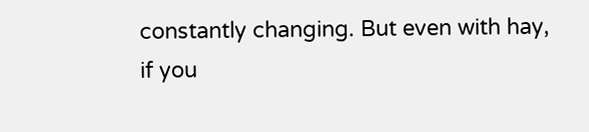constantly changing. But even with hay, if you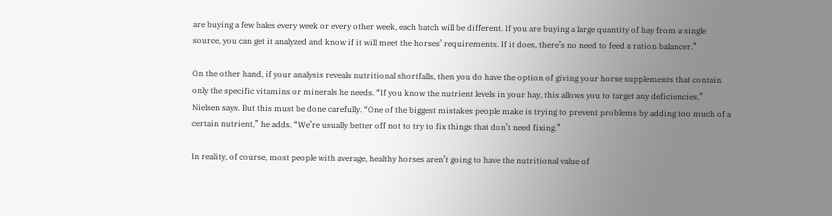are buying a few bales every week or every other week, each batch will be different. If you are buying a large quantity of hay from a single source, you can get it analyzed and know if it will meet the horses’ requirements. If it does, there’s no need to feed a ration balancer.”

On the other hand, if your analysis reveals nutritional shortfalls, then you do have the option of giving your horse supplements that contain only the specific vitamins or minerals he needs. “If you know the nutrient levels in your hay, this allows you to target any deficiencies,” Nielsen says. But this must be done carefully. “One of the biggest mistakes people make is trying to prevent problems by adding too much of a certain nutrient,” he adds. “We’re usually better off not to try to fix things that don’t need fixing.”

In reality, of course, most people with average, healthy horses aren’t going to have the nutritional value of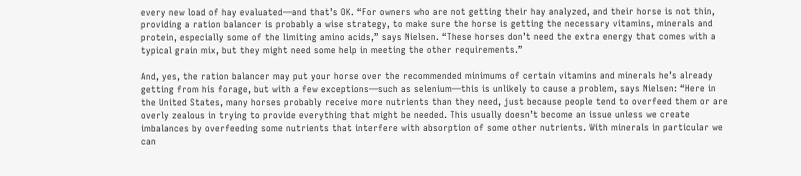every new load of hay evaluated—and that’s OK. “For owners who are not getting their hay analyzed, and their horse is not thin, providing a ration balancer is probably a wise strategy, to make sure the horse is getting the necessary vitamins, minerals and protein, especially some of the limiting amino acids,” says Nielsen. “These horses don’t need the extra energy that comes with a typical grain mix, but they might need some help in meeting the other requirements.”

And, yes, the ration balancer may put your horse over the recommended minimums of certain vitamins and minerals he’s already getting from his forage, but with a few exceptions—such as selenium—this is unlikely to cause a problem, says Nielsen: “Here in the United States, many horses probably receive more nutrients than they need, just because people tend to overfeed them or are overly zealous in trying to provide everything that might be needed. This usually doesn’t become an issue unless we create imbalances by overfeeding some nutrients that interfere with absorption of some other nutrients. With minerals in particular we can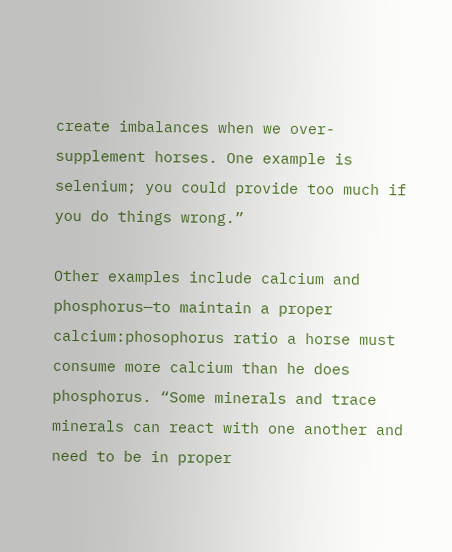create imbalances when we over-supplement horses. One example is selenium; you could provide too much if you do things wrong.”

Other examples include calcium and phosphorus—to maintain a proper calcium:phosophorus ratio a horse must consume more calcium than he does phosphorus. “Some minerals and trace minerals can react with one another and need to be in proper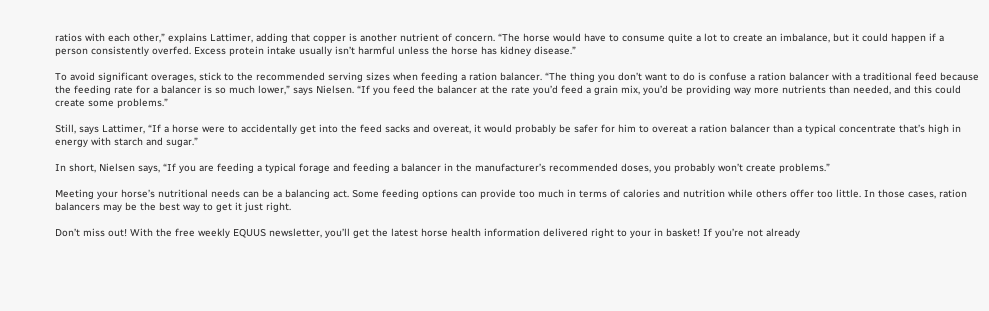ratios with each other,” explains Lattimer, adding that copper is another nutrient of concern. “The horse would have to consume quite a lot to create an imbalance, but it could happen if a person consistently overfed. Excess protein intake usually isn’t harmful unless the horse has kidney disease.”

To avoid significant overages, stick to the recommended serving sizes when feeding a ration balancer. “The thing you don’t want to do is confuse a ration balancer with a traditional feed because the feeding rate for a balancer is so much lower,” says Nielsen. “If you feed the balancer at the rate you’d feed a grain mix, you’d be providing way more nutrients than needed, and this could create some problems.”

Still, says Lattimer, “If a horse were to accidentally get into the feed sacks and overeat, it would probably be safer for him to overeat a ration balancer than a typical concentrate that’s high in energy with starch and sugar.”

In short, Nielsen says, “If you are feeding a typical forage and feeding a balancer in the manufacturer’s recommended doses, you probably won’t create problems.”

Meeting your horse’s nutritional needs can be a balancing act. Some feeding options can provide too much in terms of calories and nutrition while others offer too little. In those cases, ration balancers may be the best way to get it just right.

Don’t miss out! With the free weekly EQUUS newsletter, you’ll get the latest horse health information delivered right to your in basket! If you’re not already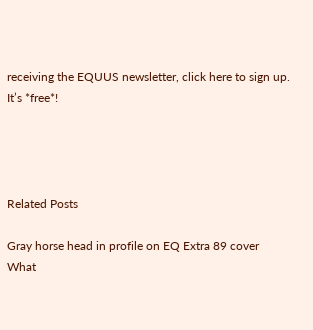receiving the EQUUS newsletter, click here to sign up. It’s *free*!




Related Posts

Gray horse head in profile on EQ Extra 89 cover
What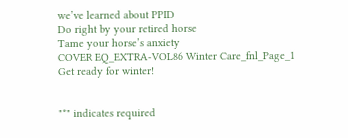we’ve learned about PPID
Do right by your retired horse
Tame your horse’s anxiety
COVER EQ_EXTRA-VOL86 Winter Care_fnl_Page_1
Get ready for winter!


"*" indicates required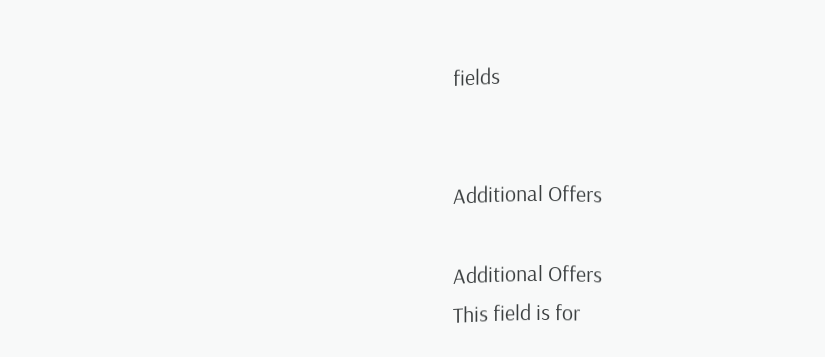fields


Additional Offers

Additional Offers
This field is for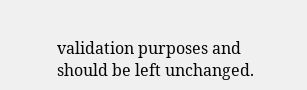validation purposes and should be left unchanged.